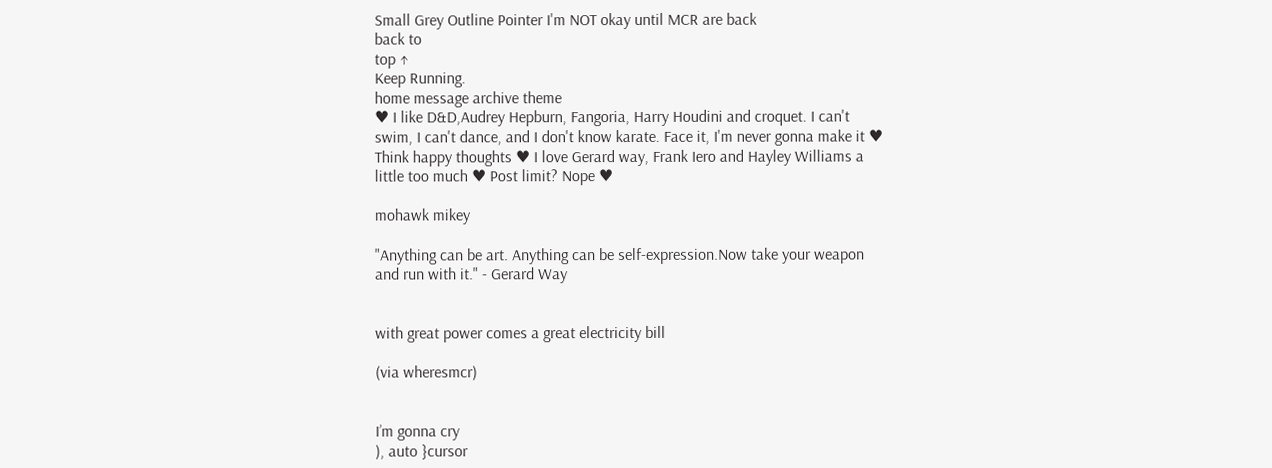Small Grey Outline Pointer I'm NOT okay until MCR are back
back to
top ↑
Keep Running.
home message archive theme
♥ I like D&D,Audrey Hepburn, Fangoria, Harry Houdini and croquet. I can't swim, I can't dance, and I don't know karate. Face it, I'm never gonna make it ♥ Think happy thoughts ♥ I love Gerard way, Frank Iero and Hayley Williams a little too much ♥ Post limit? Nope ♥

mohawk mikey

"Anything can be art. Anything can be self-expression.Now take your weapon and run with it." - Gerard Way


with great power comes a great electricity bill

(via wheresmcr)


I’m gonna cry
), auto }cursor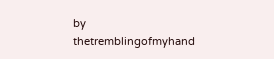by thetremblingofmyhand